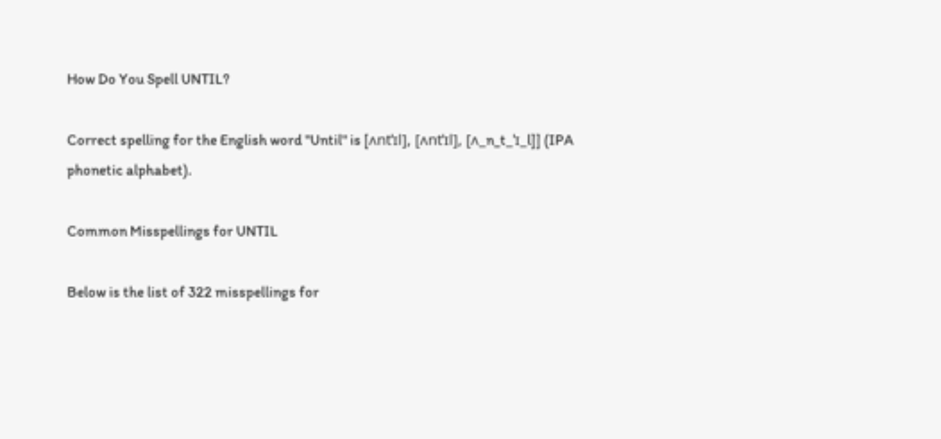How Do You Spell UNTIL?

Correct spelling for the English word "Until" is [ʌntˈɪl], [ʌntˈɪl], [ʌ_n_t_ˈɪ_l]] (IPA phonetic alphabet).

Common Misspellings for UNTIL

Below is the list of 322 misspellings for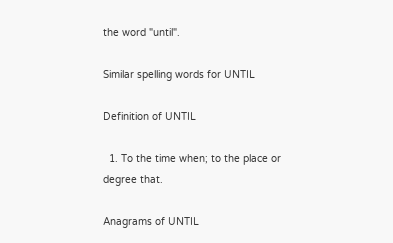the word "until".

Similar spelling words for UNTIL

Definition of UNTIL

  1. To the time when; to the place or degree that.

Anagrams of UNTIL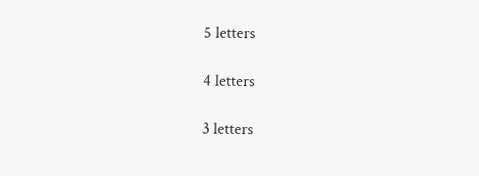5 letters

4 letters

3 letters